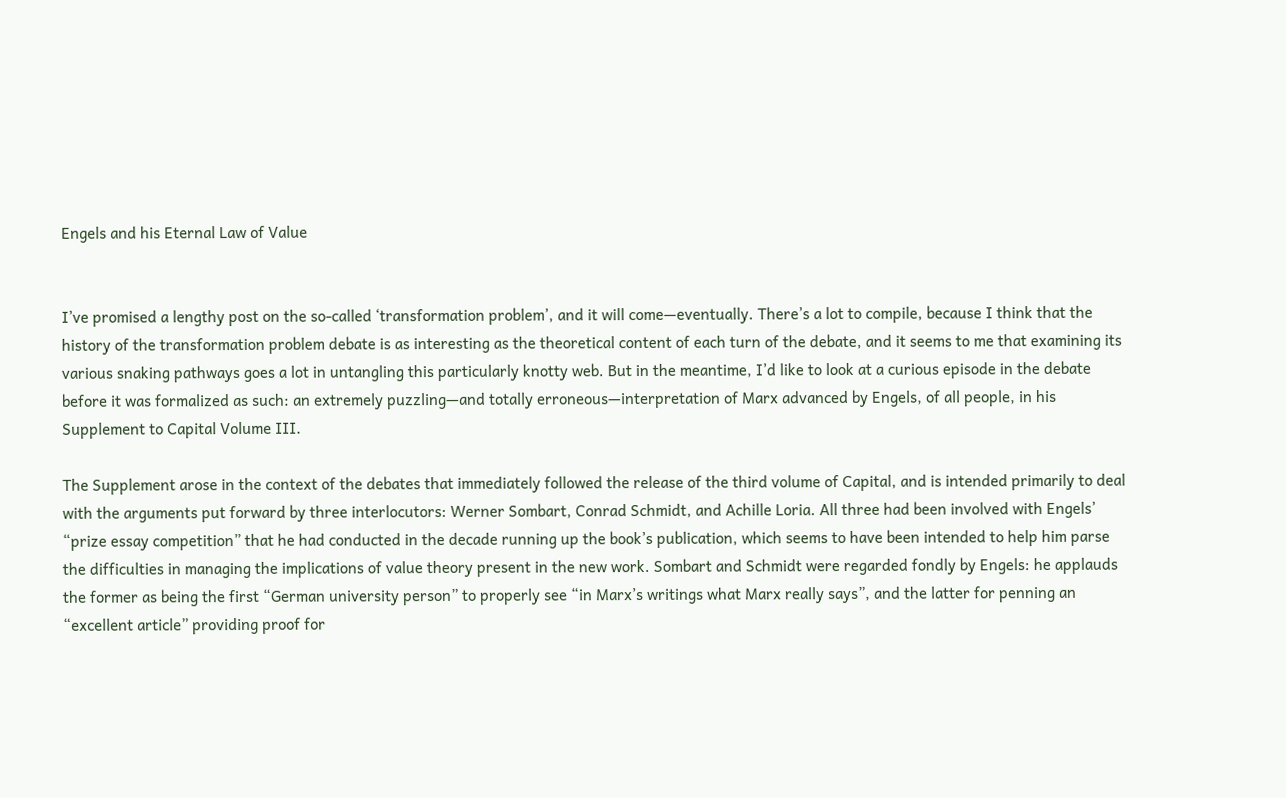Engels and his Eternal Law of Value


I’ve promised a lengthy post on the so-called ‘transformation problem’, and it will come—eventually. There’s a lot to compile, because I think that the history of the transformation problem debate is as interesting as the theoretical content of each turn of the debate, and it seems to me that examining its various snaking pathways goes a lot in untangling this particularly knotty web. But in the meantime, I’d like to look at a curious episode in the debate before it was formalized as such: an extremely puzzling—and totally erroneous—interpretation of Marx advanced by Engels, of all people, in his Supplement to Capital Volume III.

The Supplement arose in the context of the debates that immediately followed the release of the third volume of Capital, and is intended primarily to deal with the arguments put forward by three interlocutors: Werner Sombart, Conrad Schmidt, and Achille Loria. All three had been involved with Engels’ “prize essay competition” that he had conducted in the decade running up the book’s publication, which seems to have been intended to help him parse the difficulties in managing the implications of value theory present in the new work. Sombart and Schmidt were regarded fondly by Engels: he applauds the former as being the first “German university person” to properly see “in Marx’s writings what Marx really says”, and the latter for penning an “excellent article” providing proof for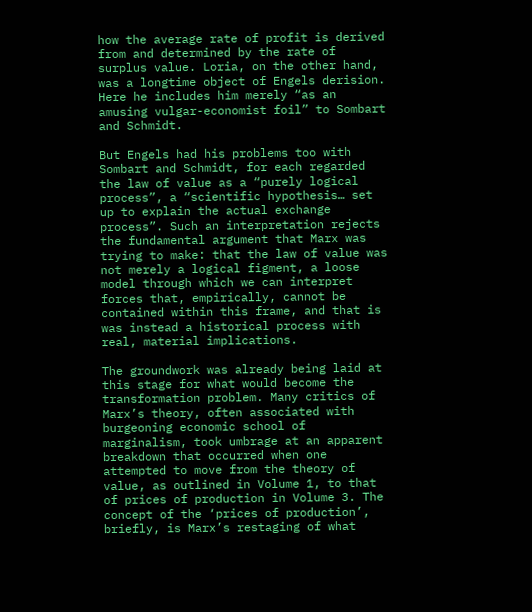how the average rate of profit is derived from and determined by the rate of surplus value. Loria, on the other hand, was a longtime object of Engels derision. Here he includes him merely “as an amusing vulgar-economist foil” to Sombart and Schmidt.

But Engels had his problems too with Sombart and Schmidt, for each regarded the law of value as a “purely logical process”, a “scientific hypothesis… set up to explain the actual exchange process”. Such an interpretation rejects the fundamental argument that Marx was trying to make: that the law of value was not merely a logical figment, a loose model through which we can interpret forces that, empirically, cannot be contained within this frame, and that is was instead a historical process with real, material implications.

The groundwork was already being laid at this stage for what would become the transformation problem. Many critics of Marx’s theory, often associated with burgeoning economic school of marginalism, took umbrage at an apparent breakdown that occurred when one attempted to move from the theory of value, as outlined in Volume 1, to that of prices of production in Volume 3. The concept of the ‘prices of production’, briefly, is Marx’s restaging of what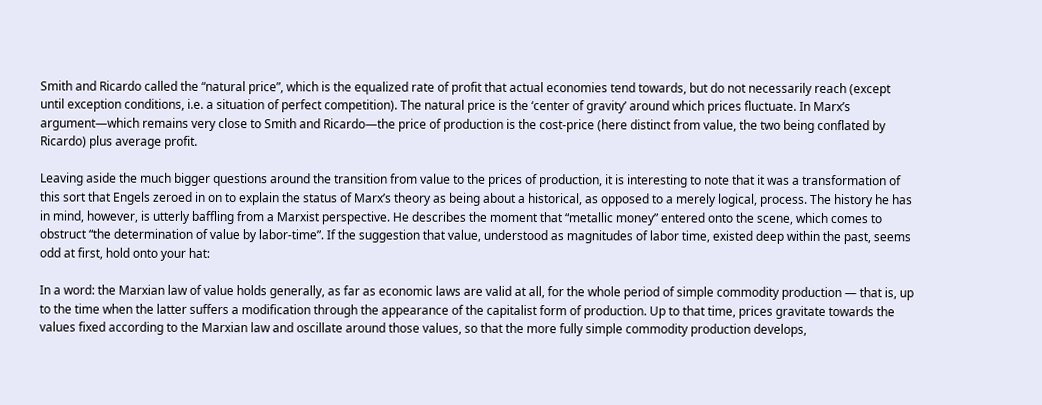Smith and Ricardo called the “natural price”, which is the equalized rate of profit that actual economies tend towards, but do not necessarily reach (except until exception conditions, i.e. a situation of perfect competition). The natural price is the ‘center of gravity’ around which prices fluctuate. In Marx’s argument—which remains very close to Smith and Ricardo—the price of production is the cost-price (here distinct from value, the two being conflated by Ricardo) plus average profit.

Leaving aside the much bigger questions around the transition from value to the prices of production, it is interesting to note that it was a transformation of this sort that Engels zeroed in on to explain the status of Marx’s theory as being about a historical, as opposed to a merely logical, process. The history he has in mind, however, is utterly baffling from a Marxist perspective. He describes the moment that “metallic money” entered onto the scene, which comes to obstruct “the determination of value by labor-time”. If the suggestion that value, understood as magnitudes of labor time, existed deep within the past, seems odd at first, hold onto your hat:

In a word: the Marxian law of value holds generally, as far as economic laws are valid at all, for the whole period of simple commodity production — that is, up to the time when the latter suffers a modification through the appearance of the capitalist form of production. Up to that time, prices gravitate towards the values fixed according to the Marxian law and oscillate around those values, so that the more fully simple commodity production develops,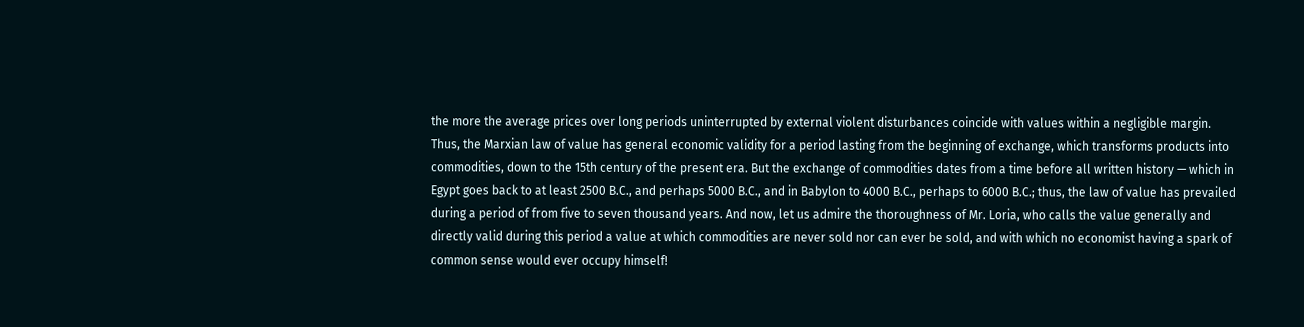the more the average prices over long periods uninterrupted by external violent disturbances coincide with values within a negligible margin. Thus, the Marxian law of value has general economic validity for a period lasting from the beginning of exchange, which transforms products into commodities, down to the 15th century of the present era. But the exchange of commodities dates from a time before all written history — which in Egypt goes back to at least 2500 B.C., and perhaps 5000 B.C., and in Babylon to 4000 B.C., perhaps to 6000 B.C.; thus, the law of value has prevailed during a period of from five to seven thousand years. And now, let us admire the thoroughness of Mr. Loria, who calls the value generally and directly valid during this period a value at which commodities are never sold nor can ever be sold, and with which no economist having a spark of common sense would ever occupy himself!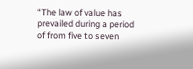“The law of value has prevailed during a period of from five to seven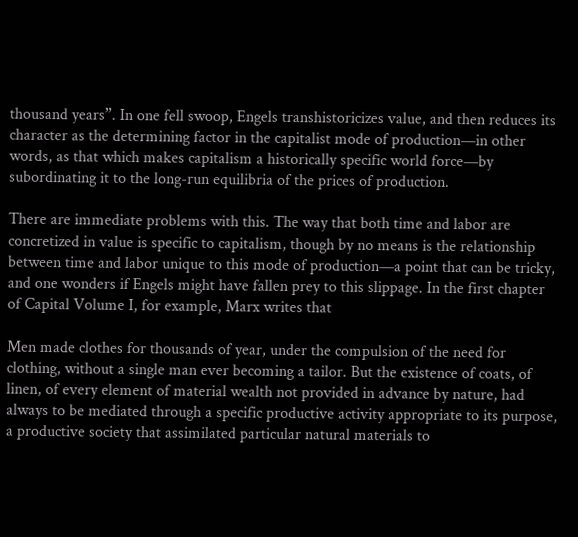thousand years”. In one fell swoop, Engels transhistoricizes value, and then reduces its character as the determining factor in the capitalist mode of production—in other words, as that which makes capitalism a historically specific world force—by subordinating it to the long-run equilibria of the prices of production.

There are immediate problems with this. The way that both time and labor are concretized in value is specific to capitalism, though by no means is the relationship between time and labor unique to this mode of production—a point that can be tricky, and one wonders if Engels might have fallen prey to this slippage. In the first chapter of Capital Volume I, for example, Marx writes that

Men made clothes for thousands of year, under the compulsion of the need for clothing, without a single man ever becoming a tailor. But the existence of coats, of linen, of every element of material wealth not provided in advance by nature, had always to be mediated through a specific productive activity appropriate to its purpose, a productive society that assimilated particular natural materials to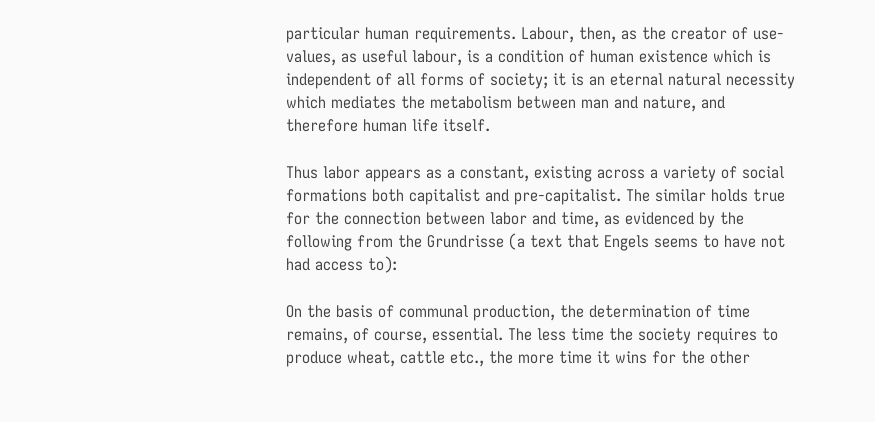particular human requirements. Labour, then, as the creator of use-values, as useful labour, is a condition of human existence which is independent of all forms of society; it is an eternal natural necessity which mediates the metabolism between man and nature, and therefore human life itself.

Thus labor appears as a constant, existing across a variety of social formations both capitalist and pre-capitalist. The similar holds true for the connection between labor and time, as evidenced by the following from the Grundrisse (a text that Engels seems to have not had access to):

On the basis of communal production, the determination of time remains, of course, essential. The less time the society requires to produce wheat, cattle etc., the more time it wins for the other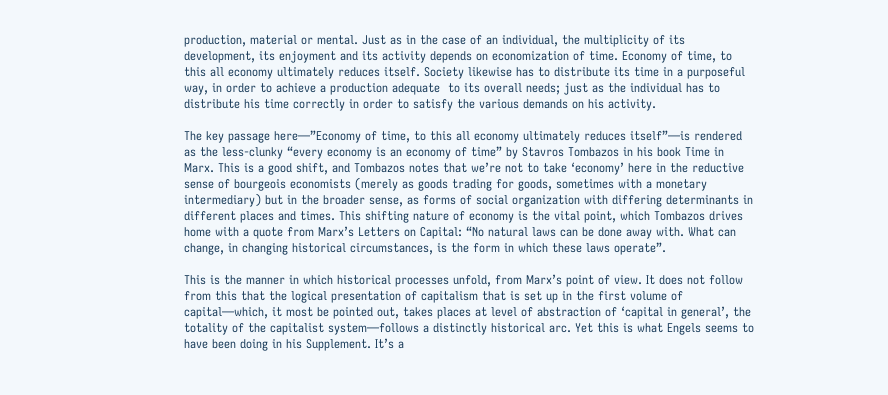production, material or mental. Just as in the case of an individual, the multiplicity of its development, its enjoyment and its activity depends on economization of time. Economy of time, to this all economy ultimately reduces itself. Society likewise has to distribute its time in a purposeful way, in order to achieve a production adequate  to its overall needs; just as the individual has to distribute his time correctly in order to satisfy the various demands on his activity.

The key passage here—”Economy of time, to this all economy ultimately reduces itself”—is rendered as the less-clunky “every economy is an economy of time” by Stavros Tombazos in his book Time in Marx. This is a good shift, and Tombazos notes that we’re not to take ‘economy’ here in the reductive sense of bourgeois economists (merely as goods trading for goods, sometimes with a monetary intermediary) but in the broader sense, as forms of social organization with differing determinants in different places and times. This shifting nature of economy is the vital point, which Tombazos drives home with a quote from Marx’s Letters on Capital: “No natural laws can be done away with. What can change, in changing historical circumstances, is the form in which these laws operate”.

This is the manner in which historical processes unfold, from Marx’s point of view. It does not follow from this that the logical presentation of capitalism that is set up in the first volume of capital—which, it most be pointed out, takes places at level of abstraction of ‘capital in general’, the totality of the capitalist system—follows a distinctly historical arc. Yet this is what Engels seems to have been doing in his Supplement. It’s a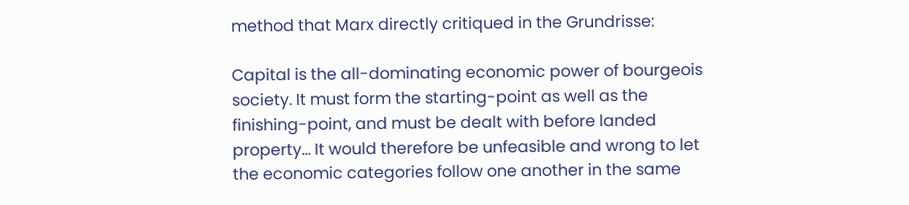method that Marx directly critiqued in the Grundrisse:

Capital is the all-dominating economic power of bourgeois society. It must form the starting-point as well as the finishing-point, and must be dealt with before landed property… It would therefore be unfeasible and wrong to let the economic categories follow one another in the same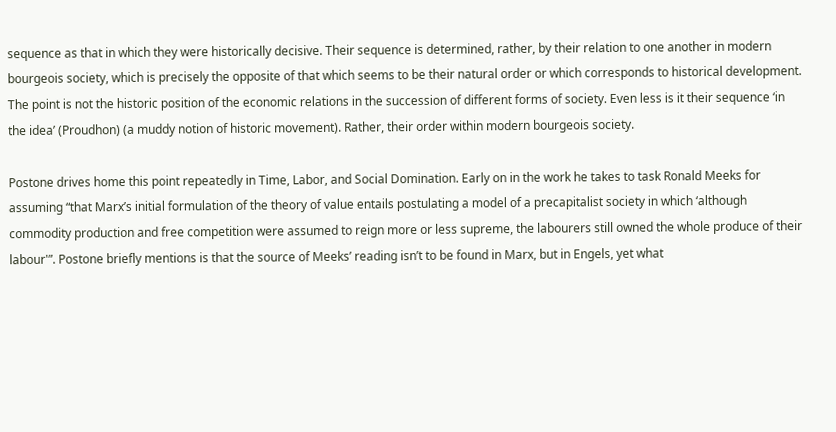sequence as that in which they were historically decisive. Their sequence is determined, rather, by their relation to one another in modern bourgeois society, which is precisely the opposite of that which seems to be their natural order or which corresponds to historical development. The point is not the historic position of the economic relations in the succession of different forms of society. Even less is it their sequence ‘in the idea’ (Proudhon) (a muddy notion of historic movement). Rather, their order within modern bourgeois society.

Postone drives home this point repeatedly in Time, Labor, and Social Domination. Early on in the work he takes to task Ronald Meeks for assuming “that Marx’s initial formulation of the theory of value entails postulating a model of a precapitalist society in which ‘although commodity production and free competition were assumed to reign more or less supreme, the labourers still owned the whole produce of their labour'”. Postone briefly mentions is that the source of Meeks’ reading isn’t to be found in Marx, but in Engels, yet what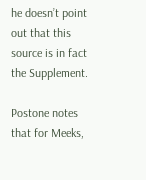he doesn’t point out that this source is in fact the Supplement.

Postone notes that for Meeks,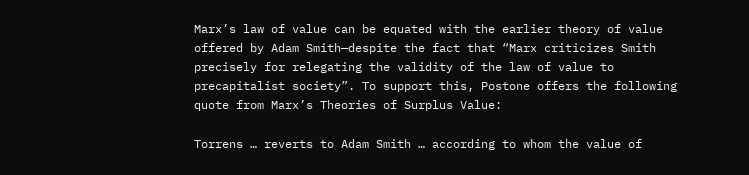Marx’s law of value can be equated with the earlier theory of value offered by Adam Smith—despite the fact that “Marx criticizes Smith precisely for relegating the validity of the law of value to precapitalist society”. To support this, Postone offers the following quote from Marx’s Theories of Surplus Value:

Torrens … reverts to Adam Smith … according to whom the value of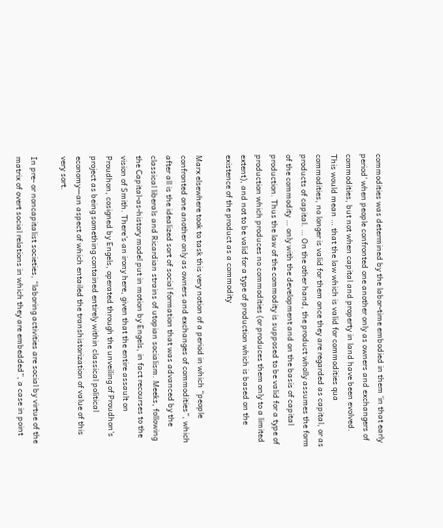commodities was determined by the labor-time embodied in them ‘in that early period’ when people confronted one another only as owners and exchangers of commodities, but not when capital and property in land have been evolved. This would mean … that the law which is valid for commodities qua commodities, no longer is valid for them once they are regarded as capital, or as products of capital. … On the other hand, the product wholly assumes the form of the commodity … only with the development and on the basis of capital production. Thus the law of the commodity is supposed to be valid for a type of production which produces no commodities (or produces them only to a limited extent), and not to be valid for a type of production which is based on the existence of the product as a commodity

Marx elsewhere took to task this very notion of a period in which “people confronted one another only as owners and exchanges of commodities”, which after all is the idealized sort of social formation that was advanced by the classical liberals and Ricardian strains of utopian socialism. Meeks, following the Capital-as-history model put in motion by Engels, in fact recourses to the vision of Smith. There’s an irony here, given that the entire assault on Proudhon, cosigned by Engels, operated through the unveiling of Proudhon’s project as being something contained entirely within classical political economy—an aspect of which entailed the transhistorization of value of this very sort.

In pre- or noncapitalist societies, “laboring activities are social by virtue of the matrix of overt social relations in which they are embedded”, a case in point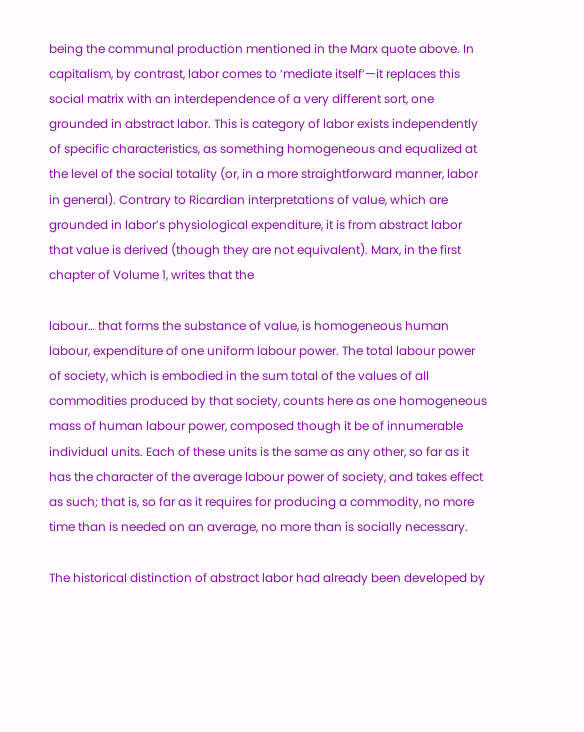being the communal production mentioned in the Marx quote above. In capitalism, by contrast, labor comes to ‘mediate itself’—it replaces this social matrix with an interdependence of a very different sort, one grounded in abstract labor. This is category of labor exists independently of specific characteristics, as something homogeneous and equalized at the level of the social totality (or, in a more straightforward manner, labor in general). Contrary to Ricardian interpretations of value, which are grounded in labor’s physiological expenditure, it is from abstract labor that value is derived (though they are not equivalent). Marx, in the first chapter of Volume 1, writes that the

labour… that forms the substance of value, is homogeneous human labour, expenditure of one uniform labour power. The total labour power of society, which is embodied in the sum total of the values of all commodities produced by that society, counts here as one homogeneous mass of human labour power, composed though it be of innumerable individual units. Each of these units is the same as any other, so far as it has the character of the average labour power of society, and takes effect as such; that is, so far as it requires for producing a commodity, no more time than is needed on an average, no more than is socially necessary.

The historical distinction of abstract labor had already been developed by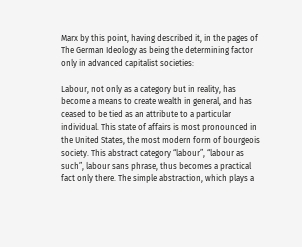Marx by this point, having described it, in the pages of The German Ideology as being the determining factor only in advanced capitalist societies:

Labour, not only as a category but in reality, has become a means to create wealth in general, and has ceased to be tied as an attribute to a particular individual. This state of affairs is most pronounced in the United States, the most modern form of bourgeois society. This abstract category “labour”, “labour as such”, labour sans phrase, thus becomes a practical fact only there. The simple abstraction, which plays a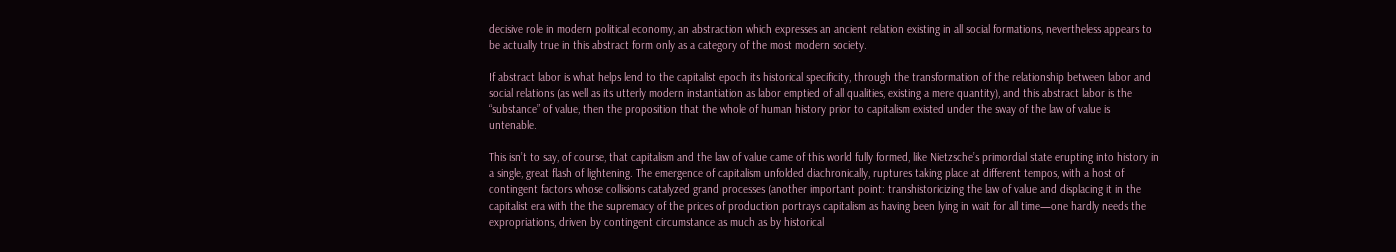decisive role in modern political economy, an abstraction which expresses an ancient relation existing in all social formations, nevertheless appears to be actually true in this abstract form only as a category of the most modern society.

If abstract labor is what helps lend to the capitalist epoch its historical specificity, through the transformation of the relationship between labor and social relations (as well as its utterly modern instantiation as labor emptied of all qualities, existing a mere quantity), and this abstract labor is the “substance” of value, then the proposition that the whole of human history prior to capitalism existed under the sway of the law of value is untenable.

This isn’t to say, of course, that capitalism and the law of value came of this world fully formed, like Nietzsche’s primordial state erupting into history in a single, great flash of lightening. The emergence of capitalism unfolded diachronically, ruptures taking place at different tempos, with a host of contingent factors whose collisions catalyzed grand processes (another important point: transhistoricizing the law of value and displacing it in the capitalist era with the the supremacy of the prices of production portrays capitalism as having been lying in wait for all time—one hardly needs the expropriations, driven by contingent circumstance as much as by historical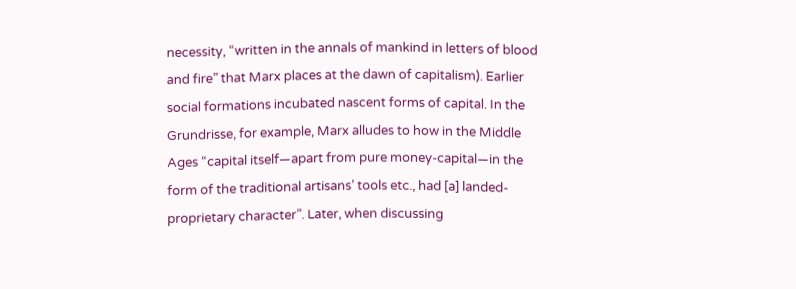necessity, “written in the annals of mankind in letters of blood and fire” that Marx places at the dawn of capitalism). Earlier social formations incubated nascent forms of capital. In the Grundrisse, for example, Marx alludes to how in the Middle Ages “capital itself—apart from pure money-capital—in the form of the traditional artisans’ tools etc., had [a] landed-proprietary character”. Later, when discussing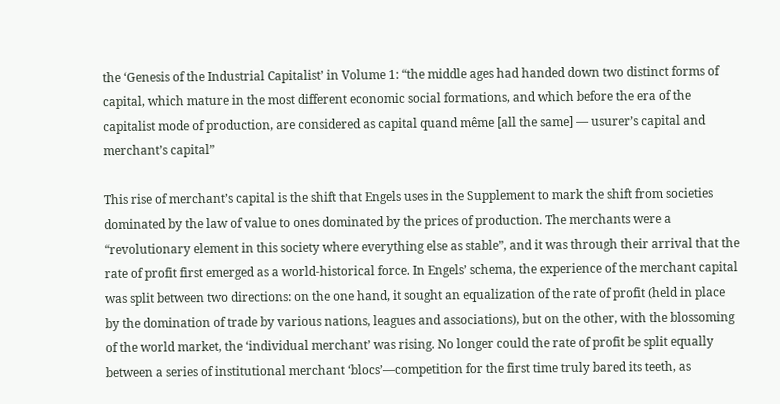the ‘Genesis of the Industrial Capitalist’ in Volume 1: “the middle ages had handed down two distinct forms of capital, which mature in the most different economic social formations, and which before the era of the capitalist mode of production, are considered as capital quand même [all the same] — usurer’s capital and merchant’s capital”

This rise of merchant’s capital is the shift that Engels uses in the Supplement to mark the shift from societies dominated by the law of value to ones dominated by the prices of production. The merchants were a “revolutionary element in this society where everything else as stable”, and it was through their arrival that the rate of profit first emerged as a world-historical force. In Engels’ schema, the experience of the merchant capital was split between two directions: on the one hand, it sought an equalization of the rate of profit (held in place by the domination of trade by various nations, leagues and associations), but on the other, with the blossoming of the world market, the ‘individual merchant’ was rising. No longer could the rate of profit be split equally between a series of institutional merchant ‘blocs’—competition for the first time truly bared its teeth, as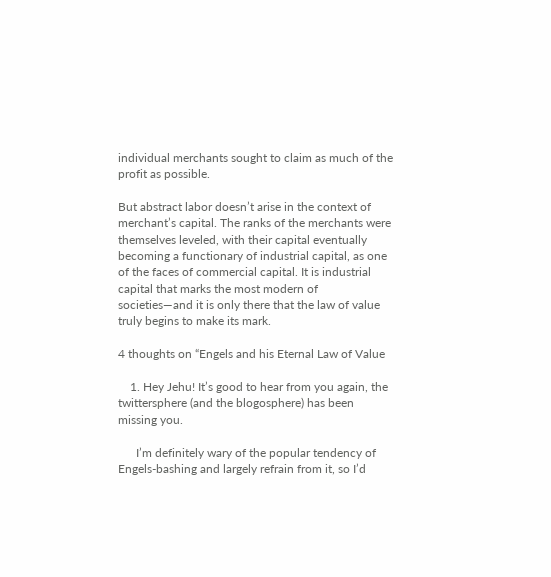individual merchants sought to claim as much of the profit as possible.

But abstract labor doesn’t arise in the context of merchant’s capital. The ranks of the merchants were themselves leveled, with their capital eventually becoming a functionary of industrial capital, as one of the faces of commercial capital. It is industrial capital that marks the most modern of societies—and it is only there that the law of value truly begins to make its mark.

4 thoughts on “Engels and his Eternal Law of Value

    1. Hey Jehu! It’s good to hear from you again, the twittersphere (and the blogosphere) has been missing you.

      I’m definitely wary of the popular tendency of Engels-bashing and largely refrain from it, so I’d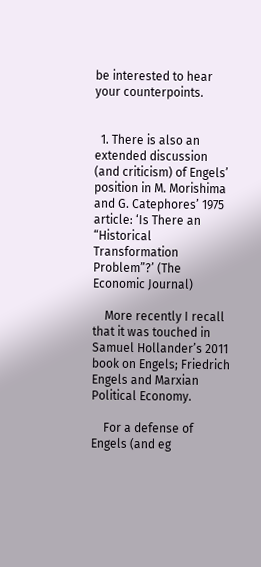be interested to hear your counterpoints.


  1. There is also an extended discussion (and criticism) of Engels’ position in M. Morishima and G. Catephores’ 1975 article: ‘Is There an “Historical Transformation Problem”?’ (The Economic Journal)

    More recently I recall that it was touched in Samuel Hollander’s 2011 book on Engels; Friedrich Engels and Marxian Political Economy.

    For a defense of Engels (and eg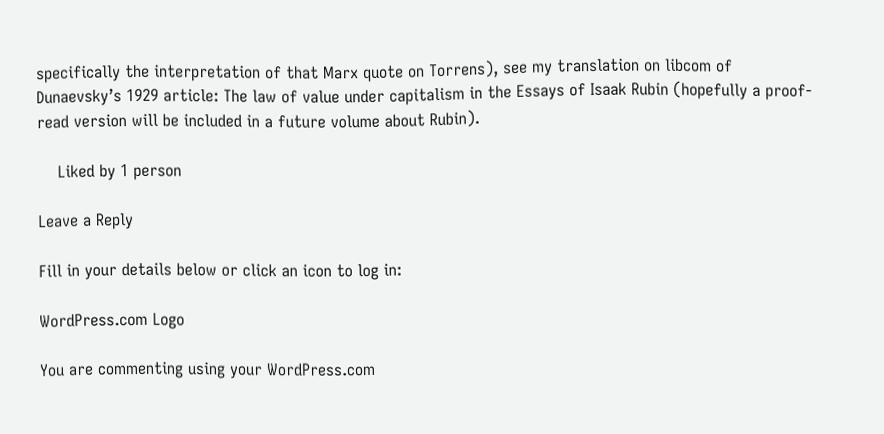specifically the interpretation of that Marx quote on Torrens), see my translation on libcom of Dunaevsky’s 1929 article: The law of value under capitalism in the Essays of Isaak Rubin (hopefully a proof-read version will be included in a future volume about Rubin).

    Liked by 1 person

Leave a Reply

Fill in your details below or click an icon to log in:

WordPress.com Logo

You are commenting using your WordPress.com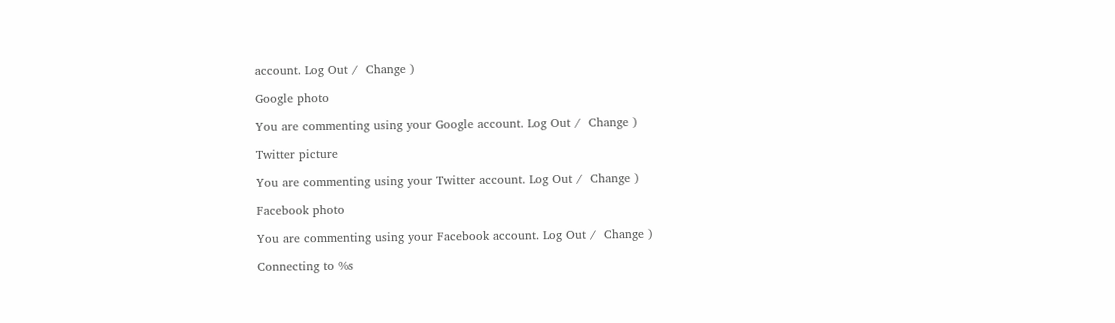account. Log Out /  Change )

Google photo

You are commenting using your Google account. Log Out /  Change )

Twitter picture

You are commenting using your Twitter account. Log Out /  Change )

Facebook photo

You are commenting using your Facebook account. Log Out /  Change )

Connecting to %s